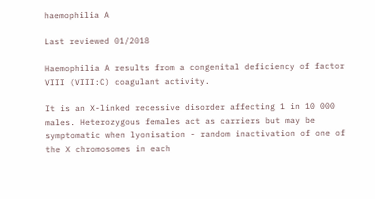haemophilia A

Last reviewed 01/2018

Haemophilia A results from a congenital deficiency of factor VIII (VIII:C) coagulant activity.

It is an X-linked recessive disorder affecting 1 in 10 000 males. Heterozygous females act as carriers but may be symptomatic when lyonisation - random inactivation of one of the X chromosomes in each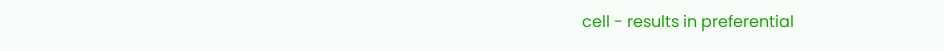cell - results in preferential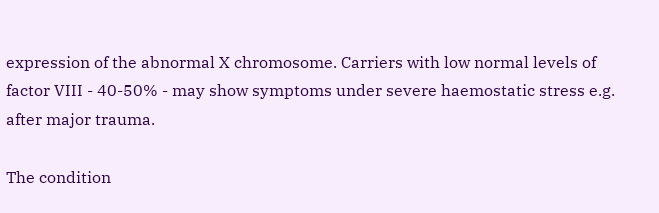expression of the abnormal X chromosome. Carriers with low normal levels of factor VIII - 40-50% - may show symptoms under severe haemostatic stress e.g. after major trauma.

The condition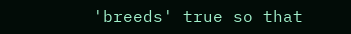'breeds' true so that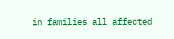in families all affected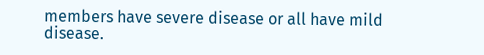members have severe disease or all have mild disease.